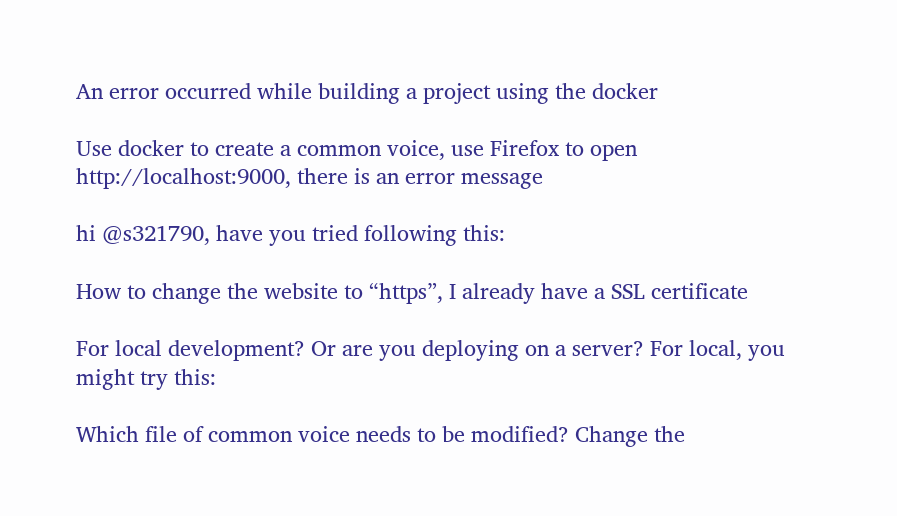An error occurred while building a project using the docker

Use docker to create a common voice, use Firefox to open http://localhost:9000, there is an error message

hi @s321790, have you tried following this:

How to change the website to “https”, I already have a SSL certificate

For local development? Or are you deploying on a server? For local, you might try this:

Which file of common voice needs to be modified? Change the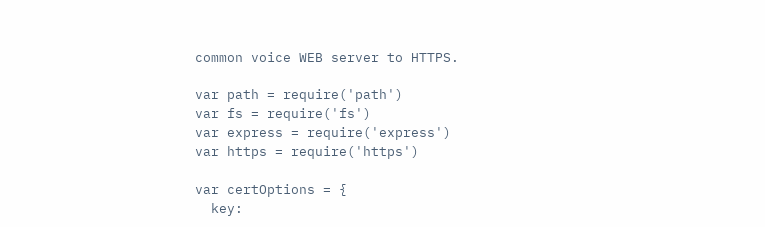common voice WEB server to HTTPS.

var path = require('path')
var fs = require('fs')
var express = require('express')
var https = require('https')

var certOptions = {
  key: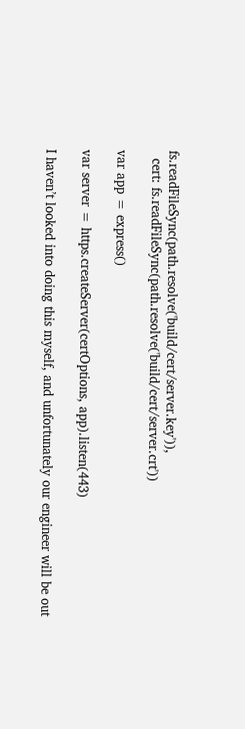fs.readFileSync(path.resolve('build/cert/server.key')),
  cert: fs.readFileSync(path.resolve('build/cert/server.crt'))

var app = express()

var server = https.createServer(certOptions, app).listen(443)

I haven’t looked into doing this myself, and unfortunately our engineer will be out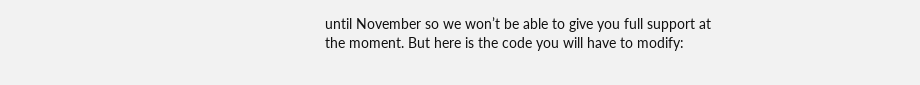until November so we won’t be able to give you full support at the moment. But here is the code you will have to modify: